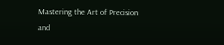Mastering the Art of Precision and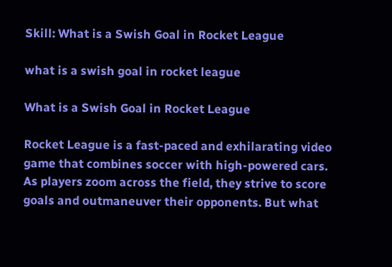Skill: What is a Swish Goal in Rocket League

what is a swish goal in rocket league

What is a Swish Goal in Rocket League

Rocket League is a fast-paced and exhilarating video game that combines soccer with high-powered cars. As players zoom across the field, they strive to score goals and outmaneuver their opponents. But what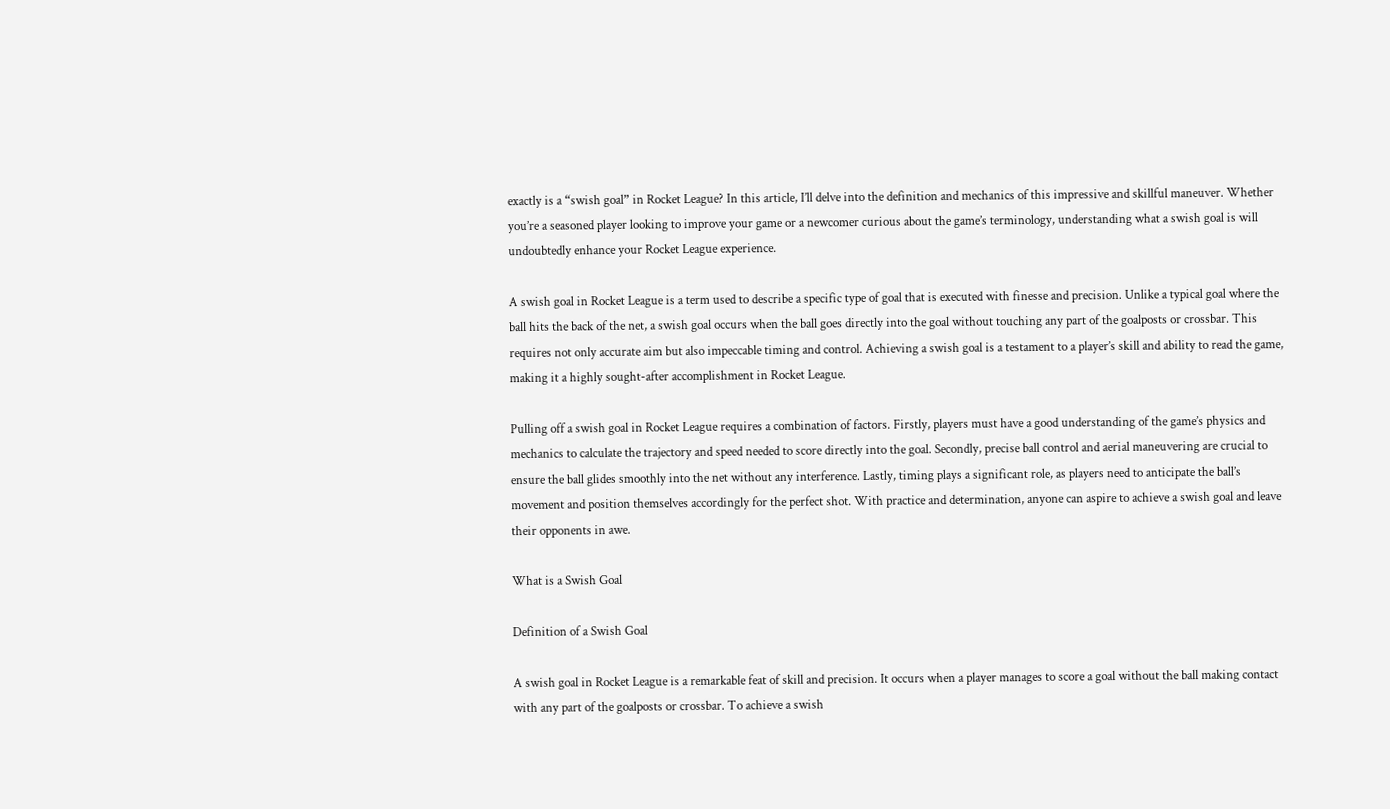exactly is a “swish goal” in Rocket League? In this article, I’ll delve into the definition and mechanics of this impressive and skillful maneuver. Whether you’re a seasoned player looking to improve your game or a newcomer curious about the game’s terminology, understanding what a swish goal is will undoubtedly enhance your Rocket League experience.

A swish goal in Rocket League is a term used to describe a specific type of goal that is executed with finesse and precision. Unlike a typical goal where the ball hits the back of the net, a swish goal occurs when the ball goes directly into the goal without touching any part of the goalposts or crossbar. This requires not only accurate aim but also impeccable timing and control. Achieving a swish goal is a testament to a player’s skill and ability to read the game, making it a highly sought-after accomplishment in Rocket League.

Pulling off a swish goal in Rocket League requires a combination of factors. Firstly, players must have a good understanding of the game’s physics and mechanics to calculate the trajectory and speed needed to score directly into the goal. Secondly, precise ball control and aerial maneuvering are crucial to ensure the ball glides smoothly into the net without any interference. Lastly, timing plays a significant role, as players need to anticipate the ball’s movement and position themselves accordingly for the perfect shot. With practice and determination, anyone can aspire to achieve a swish goal and leave their opponents in awe.

What is a Swish Goal

Definition of a Swish Goal

A swish goal in Rocket League is a remarkable feat of skill and precision. It occurs when a player manages to score a goal without the ball making contact with any part of the goalposts or crossbar. To achieve a swish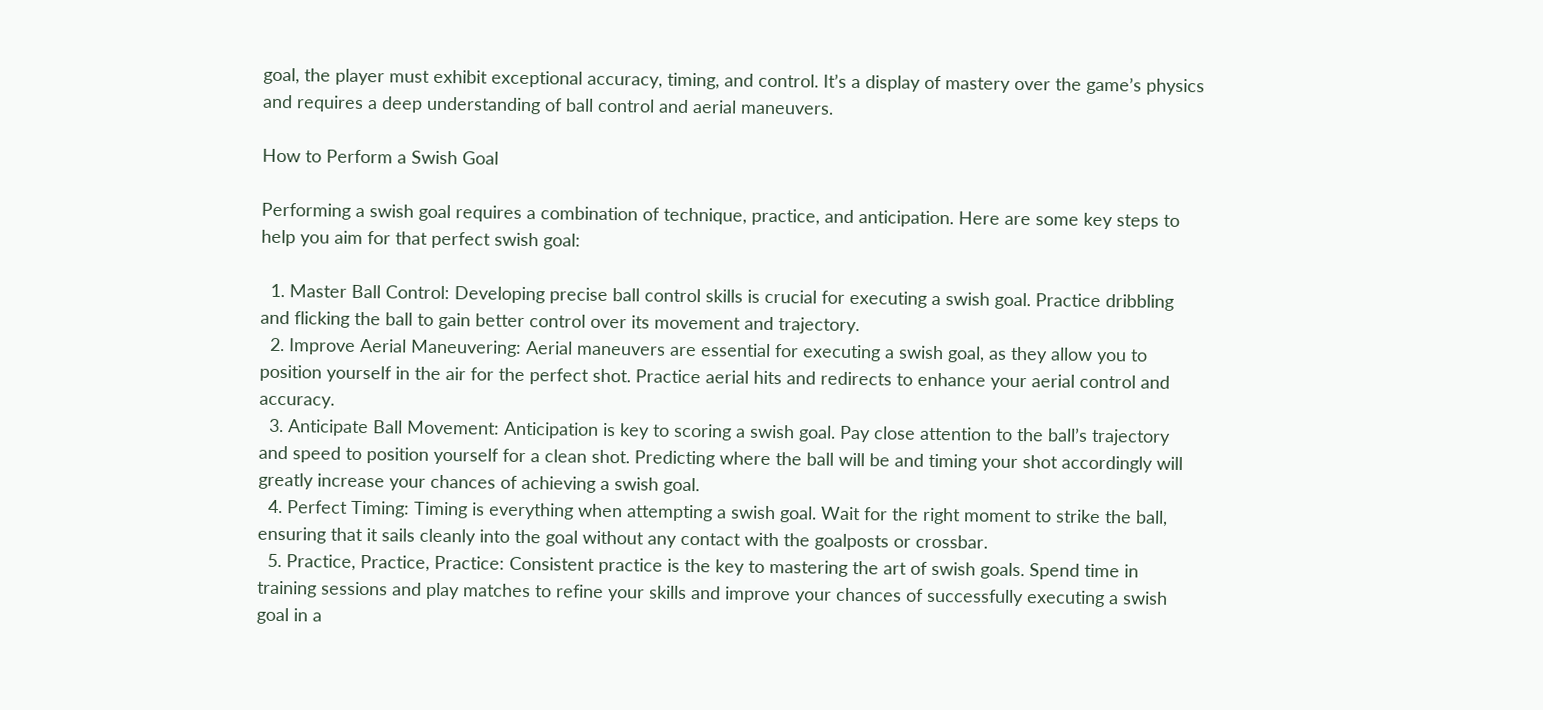goal, the player must exhibit exceptional accuracy, timing, and control. It’s a display of mastery over the game’s physics and requires a deep understanding of ball control and aerial maneuvers.

How to Perform a Swish Goal

Performing a swish goal requires a combination of technique, practice, and anticipation. Here are some key steps to help you aim for that perfect swish goal:

  1. Master Ball Control: Developing precise ball control skills is crucial for executing a swish goal. Practice dribbling and flicking the ball to gain better control over its movement and trajectory.
  2. Improve Aerial Maneuvering: Aerial maneuvers are essential for executing a swish goal, as they allow you to position yourself in the air for the perfect shot. Practice aerial hits and redirects to enhance your aerial control and accuracy.
  3. Anticipate Ball Movement: Anticipation is key to scoring a swish goal. Pay close attention to the ball’s trajectory and speed to position yourself for a clean shot. Predicting where the ball will be and timing your shot accordingly will greatly increase your chances of achieving a swish goal.
  4. Perfect Timing: Timing is everything when attempting a swish goal. Wait for the right moment to strike the ball, ensuring that it sails cleanly into the goal without any contact with the goalposts or crossbar.
  5. Practice, Practice, Practice: Consistent practice is the key to mastering the art of swish goals. Spend time in training sessions and play matches to refine your skills and improve your chances of successfully executing a swish goal in a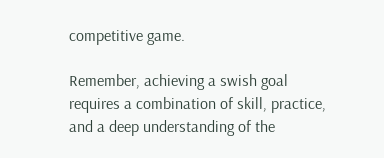competitive game.

Remember, achieving a swish goal requires a combination of skill, practice, and a deep understanding of the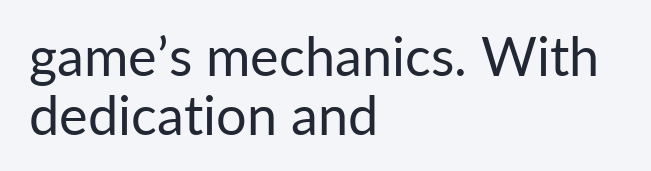game’s mechanics. With dedication and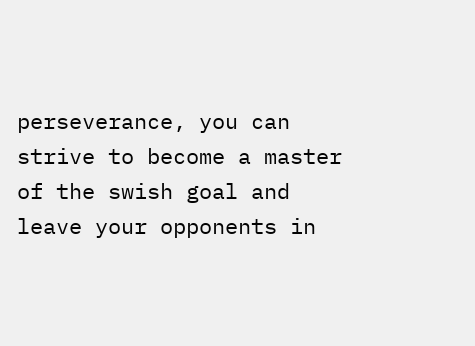perseverance, you can strive to become a master of the swish goal and leave your opponents in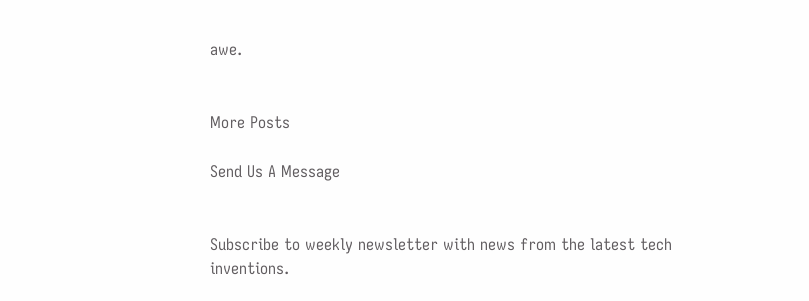awe.


More Posts

Send Us A Message


Subscribe to weekly newsletter with news from the latest tech inventions.